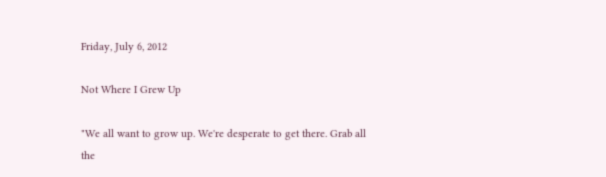Friday, July 6, 2012

Not Where I Grew Up

"We all want to grow up. We're desperate to get there. Grab all the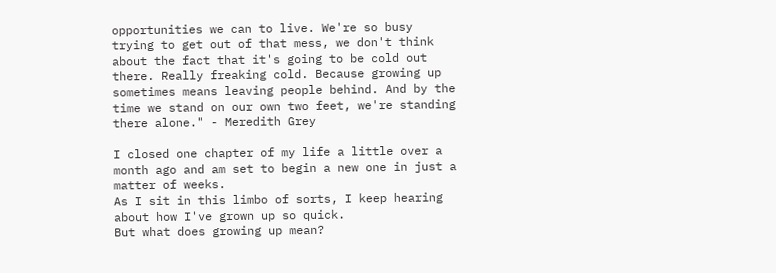opportunities we can to live. We're so busy trying to get out of that mess, we don't think about the fact that it's going to be cold out there. Really freaking cold. Because growing up sometimes means leaving people behind. And by the time we stand on our own two feet, we're standing there alone." - Meredith Grey

I closed one chapter of my life a little over a month ago and am set to begin a new one in just a matter of weeks.
As I sit in this limbo of sorts, I keep hearing about how I've grown up so quick.
But what does growing up mean?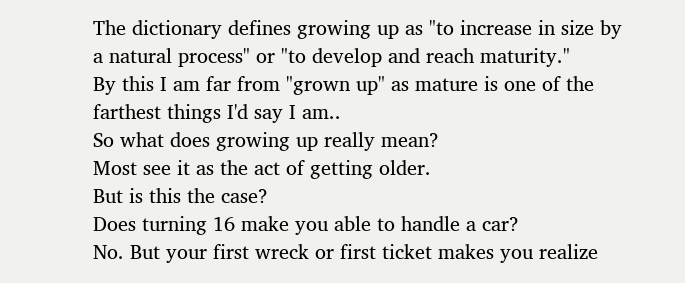The dictionary defines growing up as "to increase in size by a natural process" or "to develop and reach maturity."
By this I am far from "grown up" as mature is one of the farthest things I'd say I am..
So what does growing up really mean?
Most see it as the act of getting older.
But is this the case?
Does turning 16 make you able to handle a car?
No. But your first wreck or first ticket makes you realize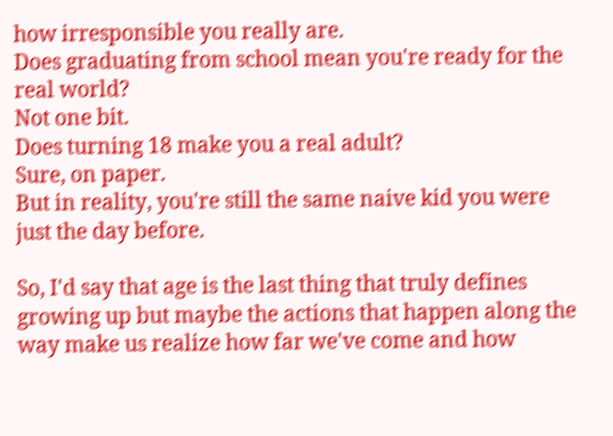how irresponsible you really are.
Does graduating from school mean you're ready for the real world?
Not one bit.
Does turning 18 make you a real adult?
Sure, on paper.
But in reality, you're still the same naive kid you were just the day before.

So, I'd say that age is the last thing that truly defines growing up but maybe the actions that happen along the way make us realize how far we've come and how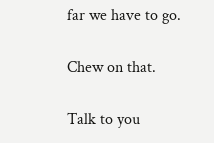far we have to go.

Chew on that.

Talk to you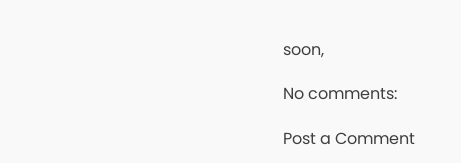soon,

No comments:

Post a Comment